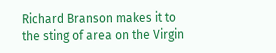Richard Branson makes it to the sting of area on the Virgin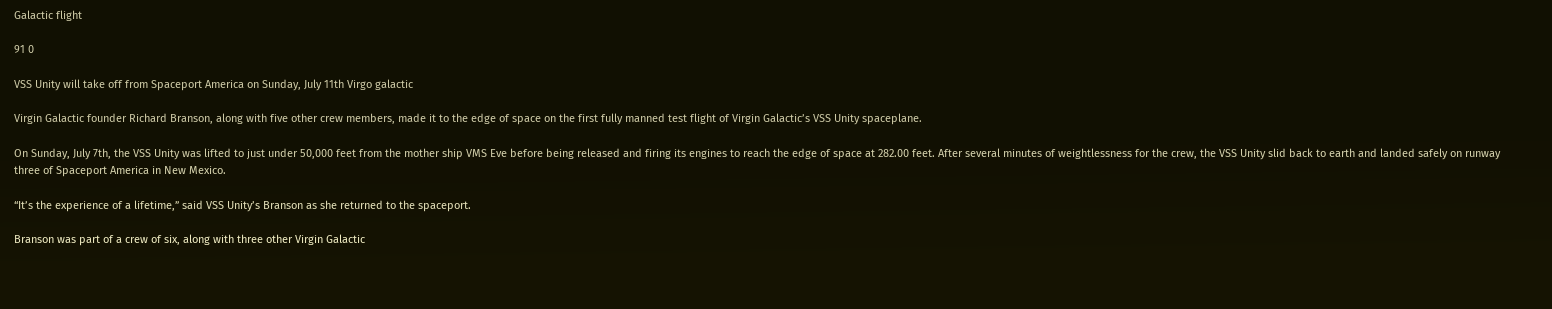Galactic flight

91 0

VSS Unity will take off from Spaceport America on Sunday, July 11th Virgo galactic

Virgin Galactic founder Richard Branson, along with five other crew members, made it to the edge of space on the first fully manned test flight of Virgin Galactic’s VSS Unity spaceplane.

On Sunday, July 7th, the VSS Unity was lifted to just under 50,000 feet from the mother ship VMS Eve before being released and firing its engines to reach the edge of space at 282.00 feet. After several minutes of weightlessness for the crew, the VSS Unity slid back to earth and landed safely on runway three of Spaceport America in New Mexico.

“It’s the experience of a lifetime,” said VSS Unity’s Branson as she returned to the spaceport.

Branson was part of a crew of six, along with three other Virgin Galactic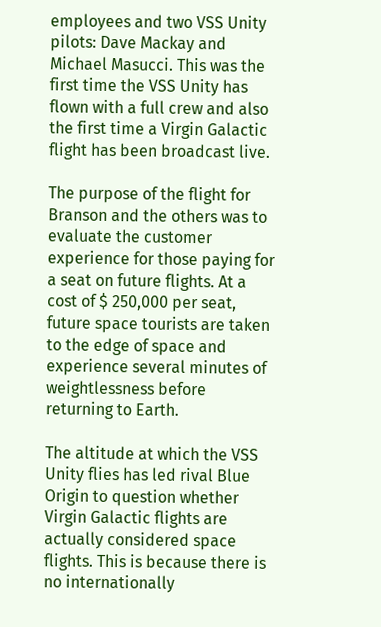employees and two VSS Unity pilots: Dave Mackay and Michael Masucci. This was the first time the VSS Unity has flown with a full crew and also the first time a Virgin Galactic flight has been broadcast live.

The purpose of the flight for Branson and the others was to evaluate the customer experience for those paying for a seat on future flights. At a cost of $ 250,000 per seat, future space tourists are taken to the edge of space and experience several minutes of weightlessness before returning to Earth.

The altitude at which the VSS Unity flies has led rival Blue Origin to question whether Virgin Galactic flights are actually considered space flights. This is because there is no internationally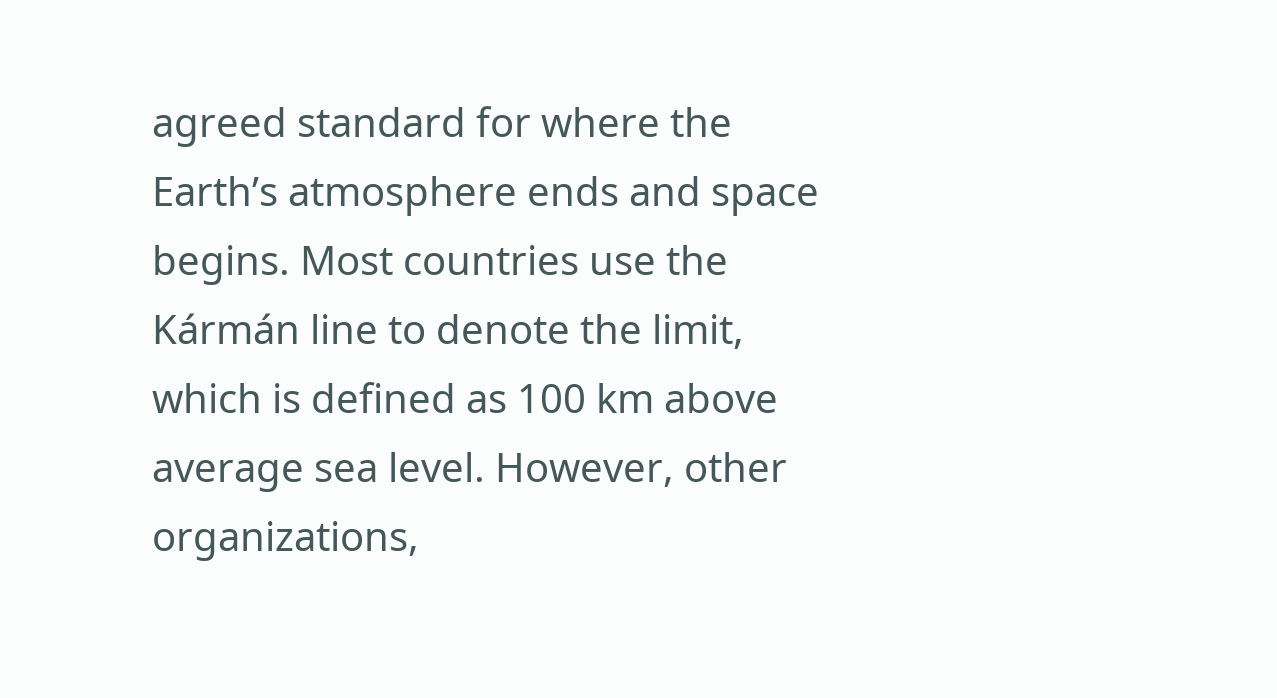agreed standard for where the Earth’s atmosphere ends and space begins. Most countries use the Kármán line to denote the limit, which is defined as 100 km above average sea level. However, other organizations,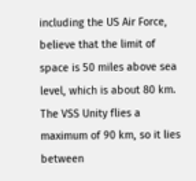including the US Air Force, believe that the limit of space is 50 miles above sea level, which is about 80 km. The VSS Unity flies a maximum of 90 km, so it lies between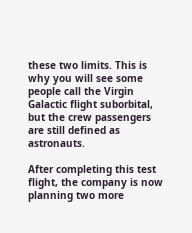these two limits. This is why you will see some people call the Virgin Galactic flight suborbital, but the crew passengers are still defined as astronauts.

After completing this test flight, the company is now planning two more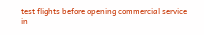test flights before opening commercial service in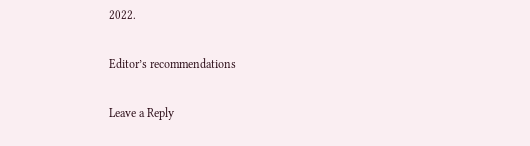2022.

Editor’s recommendations

Leave a Reply